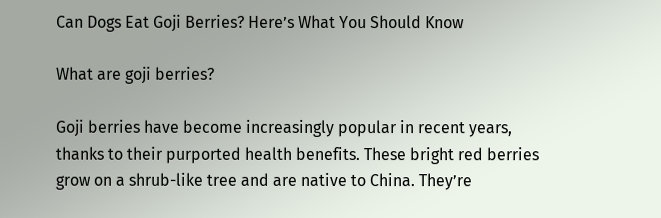Can Dogs Eat Goji Berries? Here’s What You Should Know

What are goji berries?

Goji berries have become increasingly popular in recent years, thanks to their purported health benefits. These bright red berries grow on a shrub-like tree and are native to China. They’re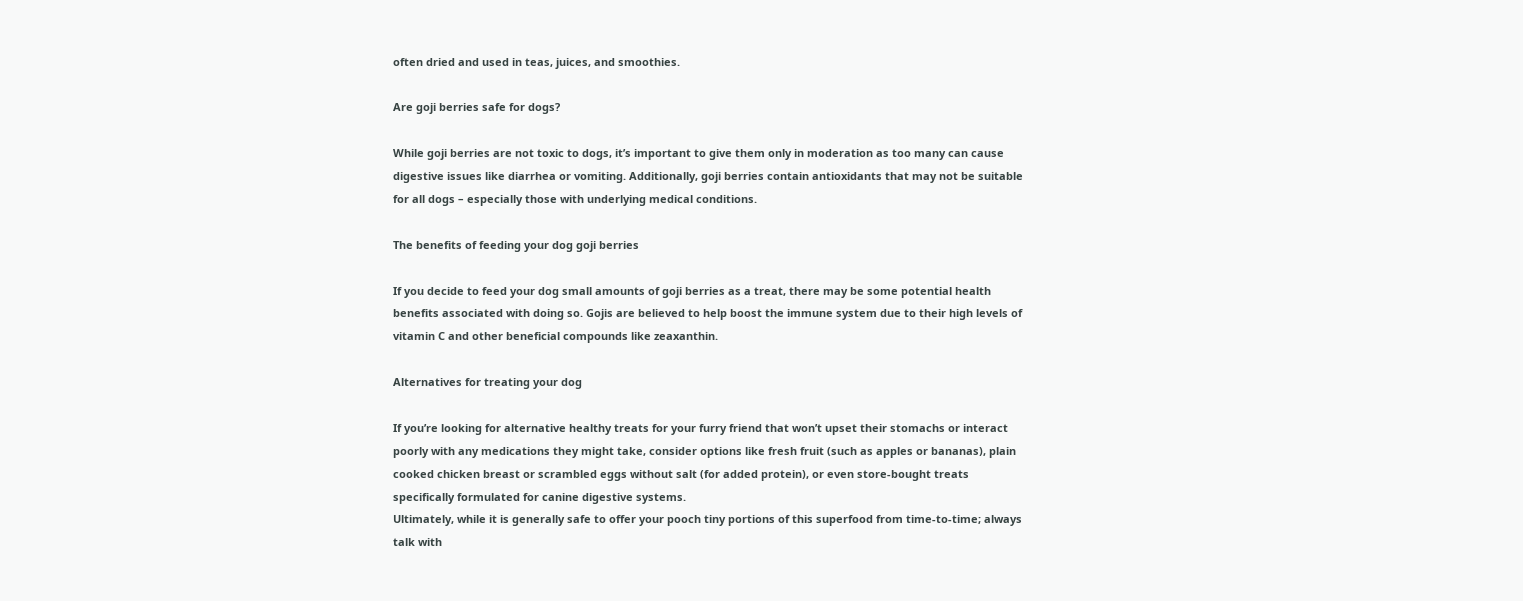often dried and used in teas, juices, and smoothies.

Are goji berries safe for dogs?

While goji berries are not toxic to dogs, it’s important to give them only in moderation as too many can cause digestive issues like diarrhea or vomiting. Additionally, goji berries contain antioxidants that may not be suitable for all dogs – especially those with underlying medical conditions.

The benefits of feeding your dog goji berries

If you decide to feed your dog small amounts of goji berries as a treat, there may be some potential health benefits associated with doing so. Gojis are believed to help boost the immune system due to their high levels of vitamin C and other beneficial compounds like zeaxanthin.

Alternatives for treating your dog

If you’re looking for alternative healthy treats for your furry friend that won’t upset their stomachs or interact poorly with any medications they might take, consider options like fresh fruit (such as apples or bananas), plain cooked chicken breast or scrambled eggs without salt (for added protein), or even store-bought treats specifically formulated for canine digestive systems.
Ultimately, while it is generally safe to offer your pooch tiny portions of this superfood from time-to-time; always talk with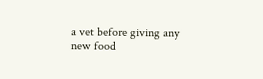a vet before giving any new food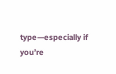type—especially if you’re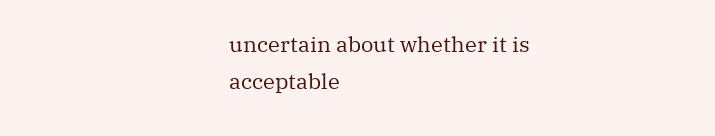uncertain about whether it is acceptable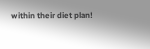within their diet plan!